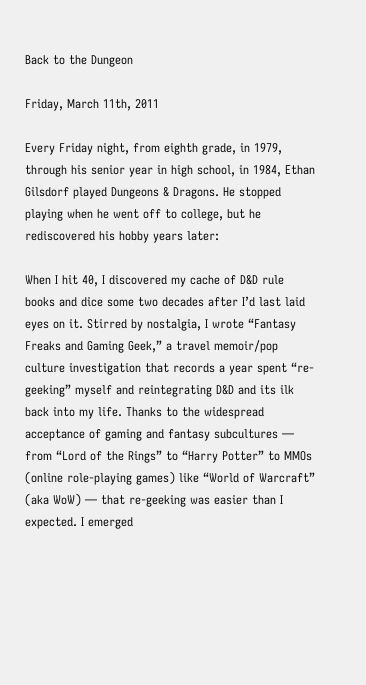Back to the Dungeon

Friday, March 11th, 2011

Every Friday night, from eighth grade, in 1979, through his senior year in high school, in 1984, Ethan Gilsdorf played Dungeons & Dragons. He stopped playing when he went off to college, but he rediscovered his hobby years later:

When I hit 40, I discovered my cache of D&D rule books and dice some two decades after I’d last laid eyes on it. Stirred by nostalgia, I wrote “Fantasy Freaks and Gaming Geek,” a travel memoir/pop culture investigation that records a year spent “re-geeking” myself and reintegrating D&D and its ilk back into my life. Thanks to the widespread acceptance of gaming and fantasy subcultures — from “Lord of the Rings” to “Harry Potter” to MMOs (online role-playing games) like “World of Warcraft” (aka WoW) — that re-geeking was easier than I expected. I emerged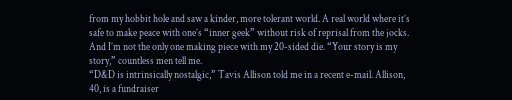from my hobbit hole and saw a kinder, more tolerant world. A real world where it’s safe to make peace with one’s “inner geek” without risk of reprisal from the jocks. And I’m not the only one making piece with my 20-sided die. “Your story is my story,” countless men tell me.
“D&D is intrinsically nostalgic,” Tavis Allison told me in a recent e-mail. Allison, 40, is a fundraiser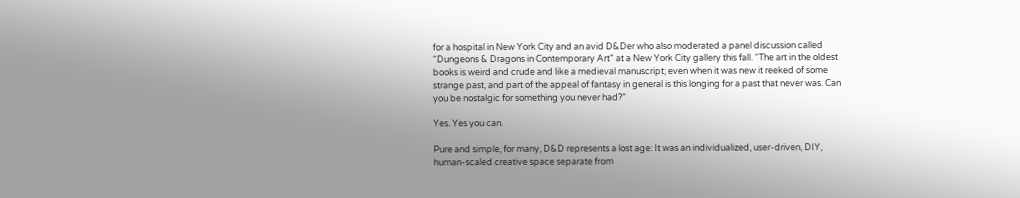for a hospital in New York City and an avid D&Der who also moderated a panel discussion called “Dungeons & Dragons in Contemporary Art” at a New York City gallery this fall. “The art in the oldest books is weird and crude and like a medieval manuscript; even when it was new it reeked of some strange past, and part of the appeal of fantasy in general is this longing for a past that never was. Can you be nostalgic for something you never had?”

Yes. Yes you can.

Pure and simple, for many, D&D represents a lost age: It was an individualized, user-driven, DIY, human-scaled creative space separate from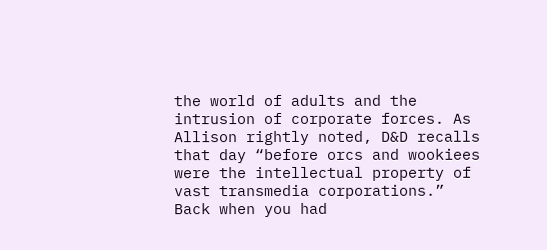the world of adults and the intrusion of corporate forces. As Allison rightly noted, D&D recalls that day “before orcs and wookiees were the intellectual property of vast transmedia corporations.” Back when you had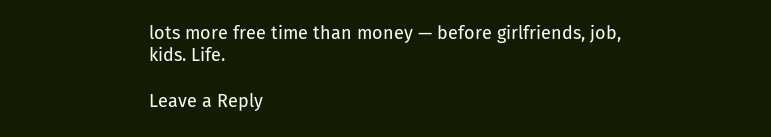lots more free time than money — before girlfriends, job, kids. Life.

Leave a Reply